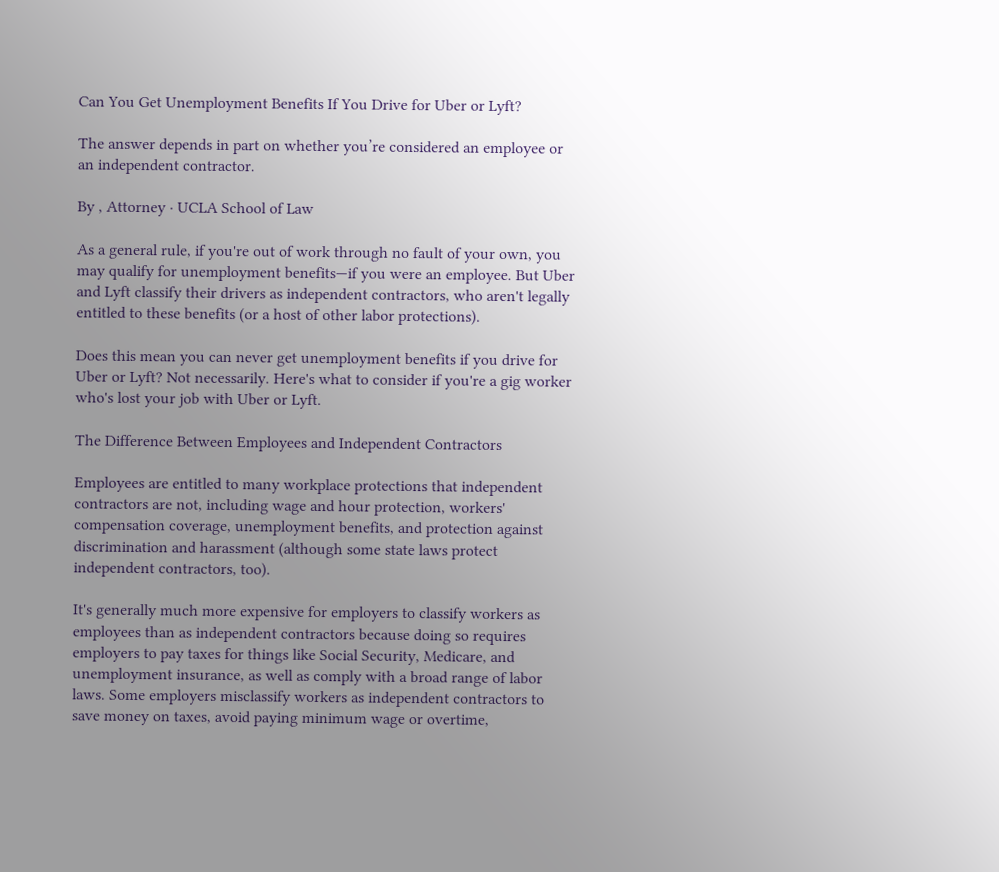Can You Get Unemployment Benefits If You Drive for Uber or Lyft?

The answer depends in part on whether you’re considered an employee or an independent contractor.

By , Attorney · UCLA School of Law

As a general rule, if you're out of work through no fault of your own, you may qualify for unemployment benefits—if you were an employee. But Uber and Lyft classify their drivers as independent contractors, who aren't legally entitled to these benefits (or a host of other labor protections).

Does this mean you can never get unemployment benefits if you drive for Uber or Lyft? Not necessarily. Here's what to consider if you're a gig worker who's lost your job with Uber or Lyft.

The Difference Between Employees and Independent Contractors

Employees are entitled to many workplace protections that independent contractors are not, including wage and hour protection, workers' compensation coverage, unemployment benefits, and protection against discrimination and harassment (although some state laws protect independent contractors, too).

It's generally much more expensive for employers to classify workers as employees than as independent contractors because doing so requires employers to pay taxes for things like Social Security, Medicare, and unemployment insurance, as well as comply with a broad range of labor laws. Some employers misclassify workers as independent contractors to save money on taxes, avoid paying minimum wage or overtime,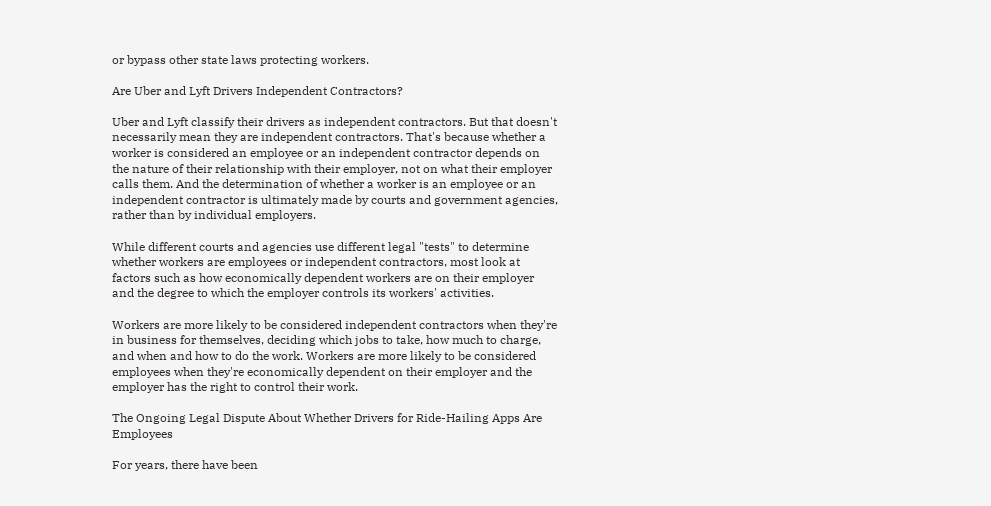or bypass other state laws protecting workers.

Are Uber and Lyft Drivers Independent Contractors?

Uber and Lyft classify their drivers as independent contractors. But that doesn't necessarily mean they are independent contractors. That's because whether a worker is considered an employee or an independent contractor depends on the nature of their relationship with their employer, not on what their employer calls them. And the determination of whether a worker is an employee or an independent contractor is ultimately made by courts and government agencies, rather than by individual employers.

While different courts and agencies use different legal "tests" to determine whether workers are employees or independent contractors, most look at factors such as how economically dependent workers are on their employer and the degree to which the employer controls its workers' activities.

Workers are more likely to be considered independent contractors when they're in business for themselves, deciding which jobs to take, how much to charge, and when and how to do the work. Workers are more likely to be considered employees when they're economically dependent on their employer and the employer has the right to control their work.

The Ongoing Legal Dispute About Whether Drivers for Ride-Hailing Apps Are Employees

For years, there have been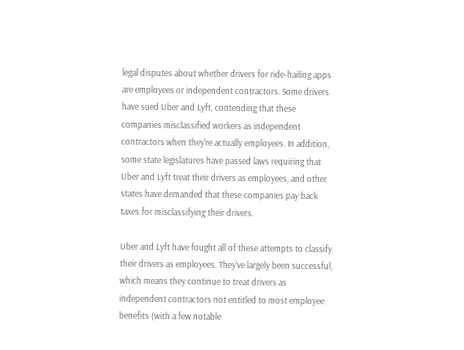legal disputes about whether drivers for ride-hailing apps are employees or independent contractors. Some drivers have sued Uber and Lyft, contending that these companies misclassified workers as independent contractors when they're actually employees. In addition, some state legislatures have passed laws requiring that Uber and Lyft treat their drivers as employees, and other states have demanded that these companies pay back taxes for misclassifying their drivers.

Uber and Lyft have fought all of these attempts to classify their drivers as employees. They've largely been successful, which means they continue to treat drivers as independent contractors not entitled to most employee benefits (with a few notable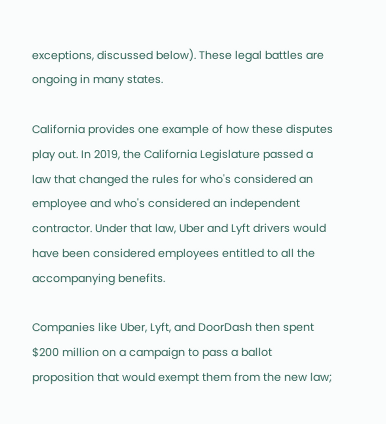exceptions, discussed below). These legal battles are ongoing in many states.

California provides one example of how these disputes play out. In 2019, the California Legislature passed a law that changed the rules for who's considered an employee and who's considered an independent contractor. Under that law, Uber and Lyft drivers would have been considered employees entitled to all the accompanying benefits.

Companies like Uber, Lyft, and DoorDash then spent $200 million on a campaign to pass a ballot proposition that would exempt them from the new law;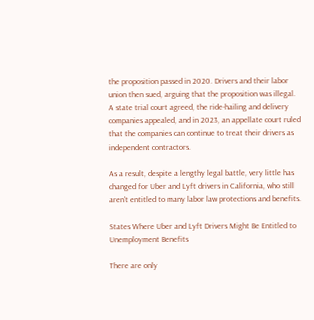the proposition passed in 2020. Drivers and their labor union then sued, arguing that the proposition was illegal. A state trial court agreed, the ride-hailing and delivery companies appealed, and in 2023, an appellate court ruled that the companies can continue to treat their drivers as independent contractors.

As a result, despite a lengthy legal battle, very little has changed for Uber and Lyft drivers in California, who still aren't entitled to many labor law protections and benefits.

States Where Uber and Lyft Drivers Might Be Entitled to Unemployment Benefits

There are only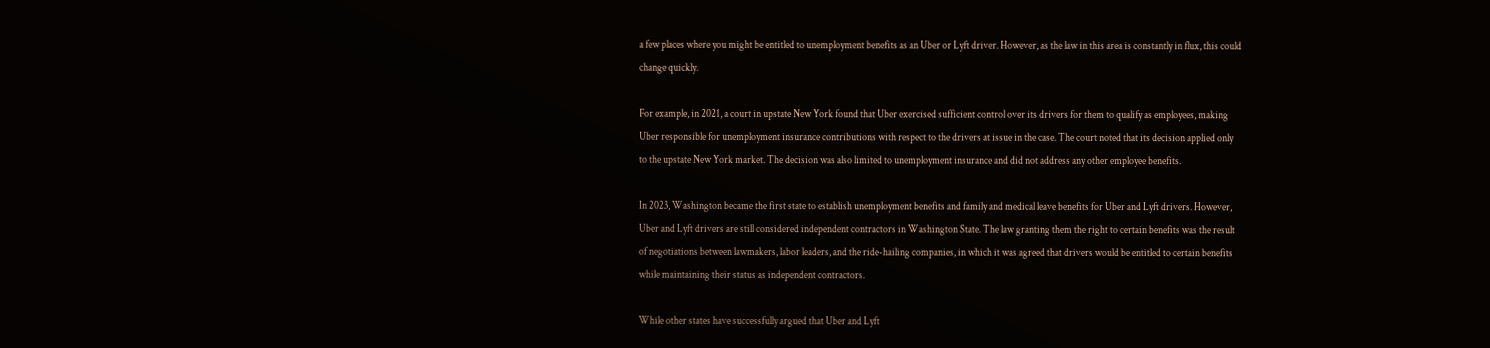a few places where you might be entitled to unemployment benefits as an Uber or Lyft driver. However, as the law in this area is constantly in flux, this could change quickly.

For example, in 2021, a court in upstate New York found that Uber exercised sufficient control over its drivers for them to qualify as employees, making Uber responsible for unemployment insurance contributions with respect to the drivers at issue in the case. The court noted that its decision applied only to the upstate New York market. The decision was also limited to unemployment insurance and did not address any other employee benefits.

In 2023, Washington became the first state to establish unemployment benefits and family and medical leave benefits for Uber and Lyft drivers. However, Uber and Lyft drivers are still considered independent contractors in Washington State. The law granting them the right to certain benefits was the result of negotiations between lawmakers, labor leaders, and the ride-hailing companies, in which it was agreed that drivers would be entitled to certain benefits while maintaining their status as independent contractors.

While other states have successfully argued that Uber and Lyft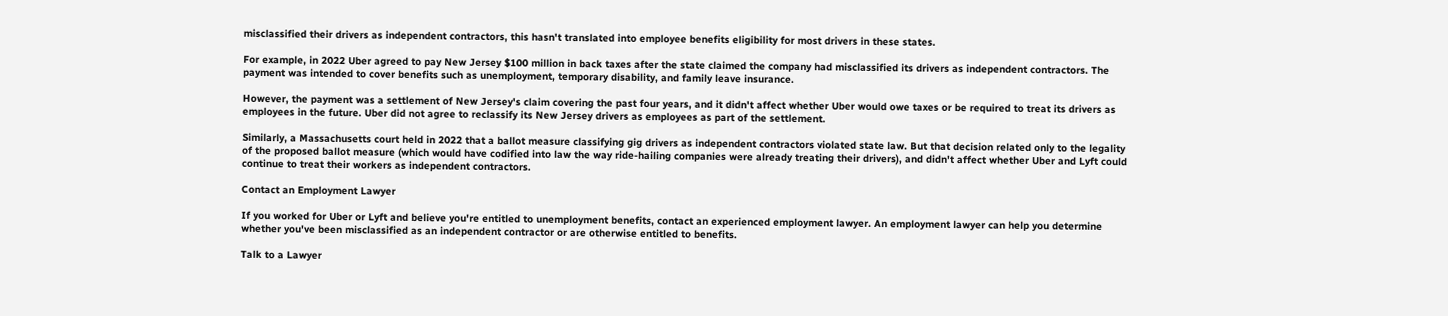misclassified their drivers as independent contractors, this hasn't translated into employee benefits eligibility for most drivers in these states.

For example, in 2022 Uber agreed to pay New Jersey $100 million in back taxes after the state claimed the company had misclassified its drivers as independent contractors. The payment was intended to cover benefits such as unemployment, temporary disability, and family leave insurance.

However, the payment was a settlement of New Jersey's claim covering the past four years, and it didn't affect whether Uber would owe taxes or be required to treat its drivers as employees in the future. Uber did not agree to reclassify its New Jersey drivers as employees as part of the settlement.

Similarly, a Massachusetts court held in 2022 that a ballot measure classifying gig drivers as independent contractors violated state law. But that decision related only to the legality of the proposed ballot measure (which would have codified into law the way ride-hailing companies were already treating their drivers), and didn't affect whether Uber and Lyft could continue to treat their workers as independent contractors.

Contact an Employment Lawyer

If you worked for Uber or Lyft and believe you're entitled to unemployment benefits, contact an experienced employment lawyer. An employment lawyer can help you determine whether you've been misclassified as an independent contractor or are otherwise entitled to benefits.

Talk to a Lawyer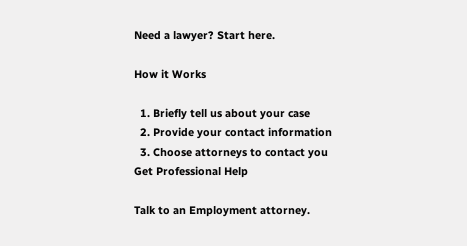Need a lawyer? Start here.

How it Works

  1. Briefly tell us about your case
  2. Provide your contact information
  3. Choose attorneys to contact you
Get Professional Help

Talk to an Employment attorney.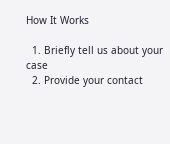How It Works

  1. Briefly tell us about your case
  2. Provide your contact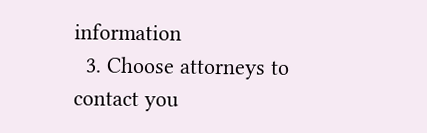information
  3. Choose attorneys to contact you